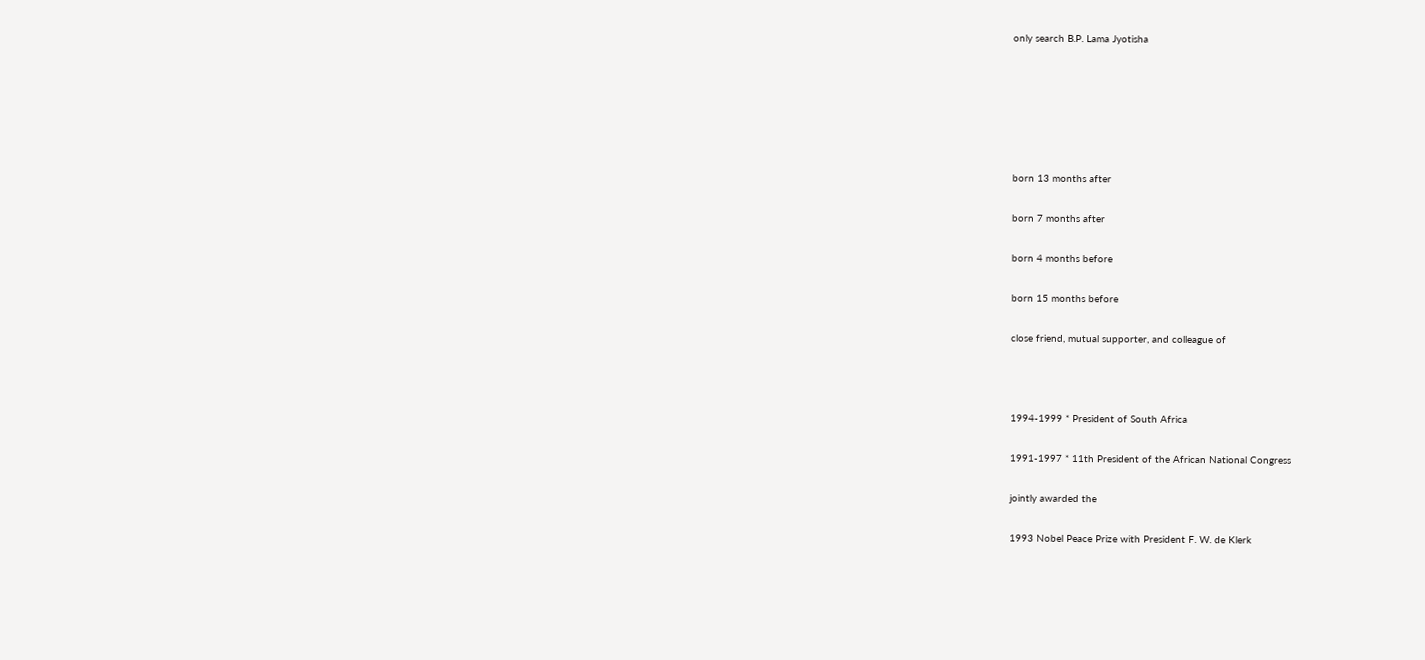only search B.P. Lama Jyotisha






born 13 months after

born 7 months after

born 4 months before

born 15 months before

close friend, mutual supporter, and colleague of



1994-1999 * President of South Africa

1991-1997 * 11th President of the African National Congress

jointly awarded the

1993 Nobel Peace Prize with President F. W. de Klerk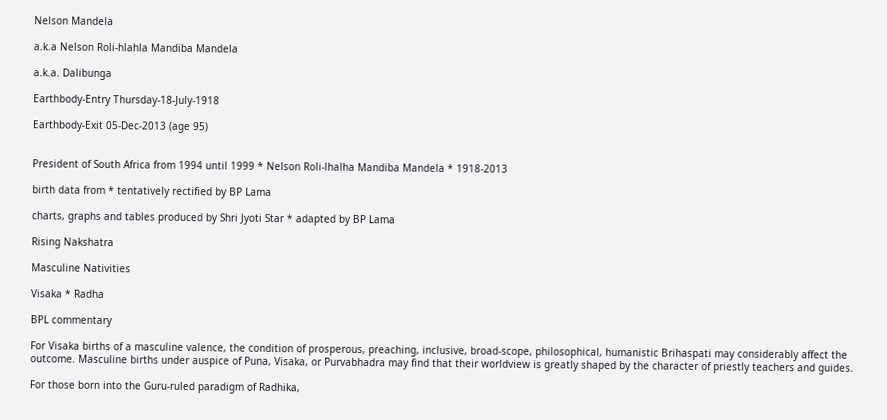Nelson Mandela

a.k.a Nelson Roli-hlahla Mandiba Mandela

a.k.a. Dalibunga

Earthbody-Entry Thursday-18-July-1918

Earthbody-Exit 05-Dec-2013 (age 95)


President of South Africa from 1994 until 1999 * Nelson Roli-lhalha Mandiba Mandela * 1918-2013

birth data from * tentatively rectified by BP Lama

charts, graphs and tables produced by Shri Jyoti Star * adapted by BP Lama

Rising Nakshatra

Masculine Nativities

Visaka * Radha

BPL commentary

For Visaka births of a masculine valence, the condition of prosperous, preaching, inclusive, broad-scope, philosophical, humanistic Brihaspati may considerably affect the outcome. Masculine births under auspice of Puna, Visaka, or Purvabhadra may find that their worldview is greatly shaped by the character of priestly teachers and guides.

For those born into the Guru-ruled paradigm of Radhika,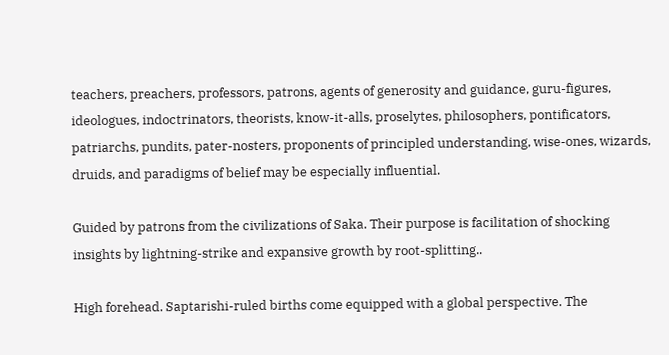teachers, preachers, professors, patrons, agents of generosity and guidance, guru-figures, ideologues, indoctrinators, theorists, know-it-alls, proselytes, philosophers, pontificators, patriarchs, pundits, pater-nosters, proponents of principled understanding, wise-ones, wizards, druids, and paradigms of belief may be especially influential.

Guided by patrons from the civilizations of Saka. Their purpose is facilitation of shocking insights by lightning-strike and expansive growth by root-splitting..

High forehead. Saptarishi-ruled births come equipped with a global perspective. The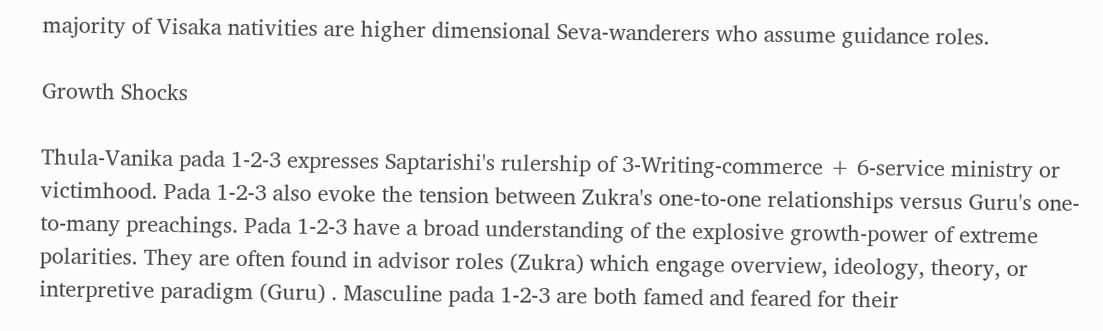majority of Visaka nativities are higher dimensional Seva-wanderers who assume guidance roles.

Growth Shocks

Thula-Vanika pada 1-2-3 expresses Saptarishi's rulership of 3-Writing-commerce + 6-service ministry or victimhood. Pada 1-2-3 also evoke the tension between Zukra's one-to-one relationships versus Guru's one-to-many preachings. Pada 1-2-3 have a broad understanding of the explosive growth-power of extreme polarities. They are often found in advisor roles (Zukra) which engage overview, ideology, theory, or interpretive paradigm (Guru) . Masculine pada 1-2-3 are both famed and feared for their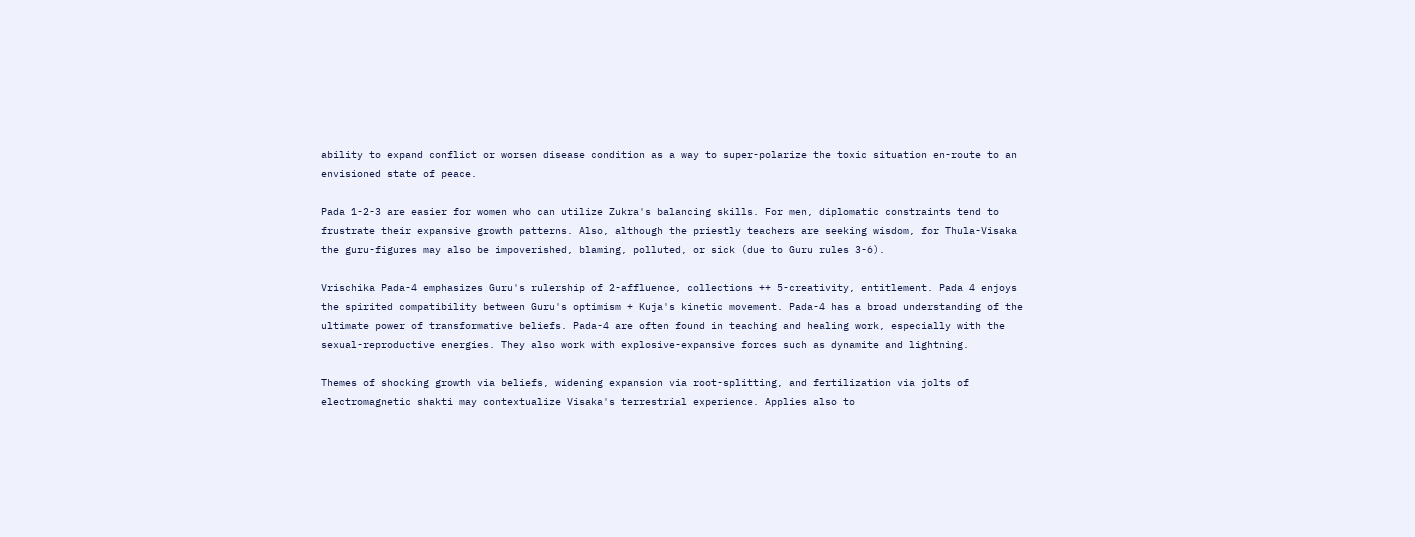ability to expand conflict or worsen disease condition as a way to super-polarize the toxic situation en-route to an envisioned state of peace.

Pada 1-2-3 are easier for women who can utilize Zukra's balancing skills. For men, diplomatic constraints tend to frustrate their expansive growth patterns. Also, although the priestly teachers are seeking wisdom, for Thula-Visaka the guru-figures may also be impoverished, blaming, polluted, or sick (due to Guru rules 3-6).

Vrischika Pada-4 emphasizes Guru's rulership of 2-affluence, collections ++ 5-creativity, entitlement. Pada 4 enjoys the spirited compatibility between Guru's optimism + Kuja's kinetic movement. Pada-4 has a broad understanding of the ultimate power of transformative beliefs. Pada-4 are often found in teaching and healing work, especially with the sexual-reproductive energies. They also work with explosive-expansive forces such as dynamite and lightning.

Themes of shocking growth via beliefs, widening expansion via root-splitting, and fertilization via jolts of electromagnetic shakti may contextualize Visaka's terrestrial experience. Applies also to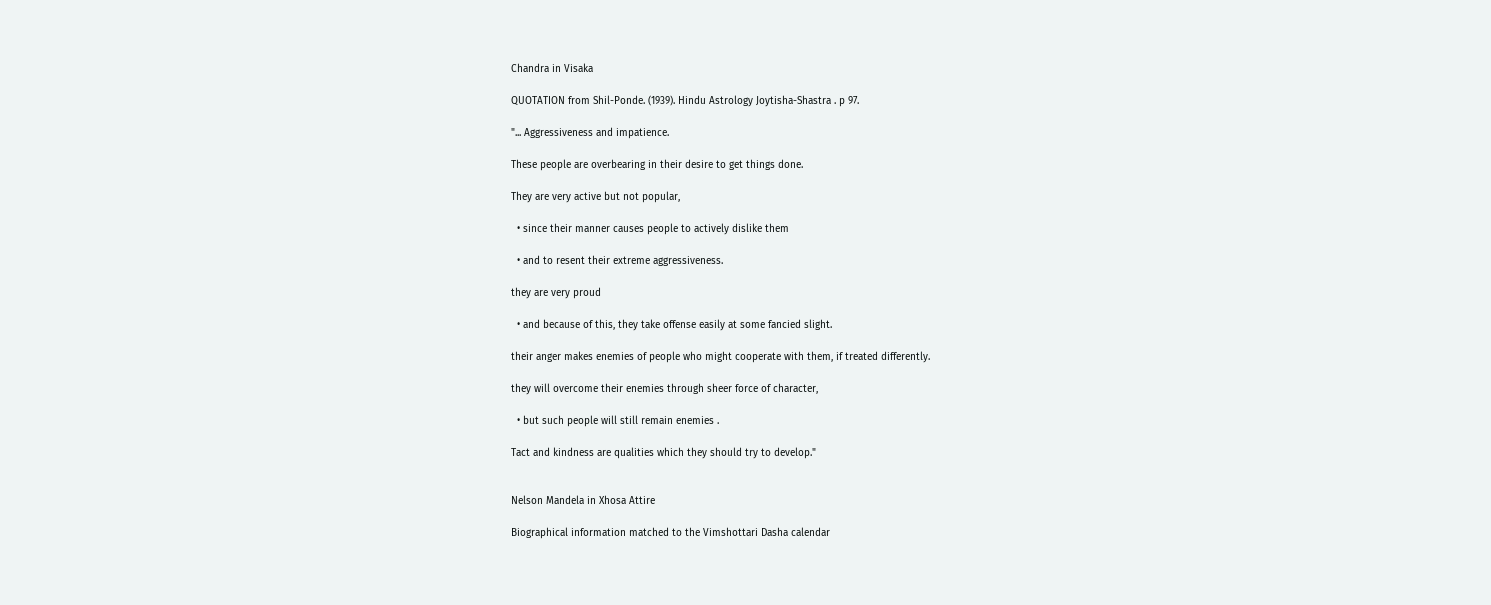Chandra in Visaka

QUOTATION from Shil-Ponde. (1939). Hindu Astrology Joytisha-Shastra . p 97.

"... Aggressiveness and impatience.

These people are overbearing in their desire to get things done.

They are very active but not popular,

  • since their manner causes people to actively dislike them

  • and to resent their extreme aggressiveness.

they are very proud

  • and because of this, they take offense easily at some fancied slight.

their anger makes enemies of people who might cooperate with them, if treated differently.

they will overcome their enemies through sheer force of character,

  • but such people will still remain enemies .

Tact and kindness are qualities which they should try to develop."


Nelson Mandela in Xhosa Attire

Biographical information matched to the Vimshottari Dasha calendar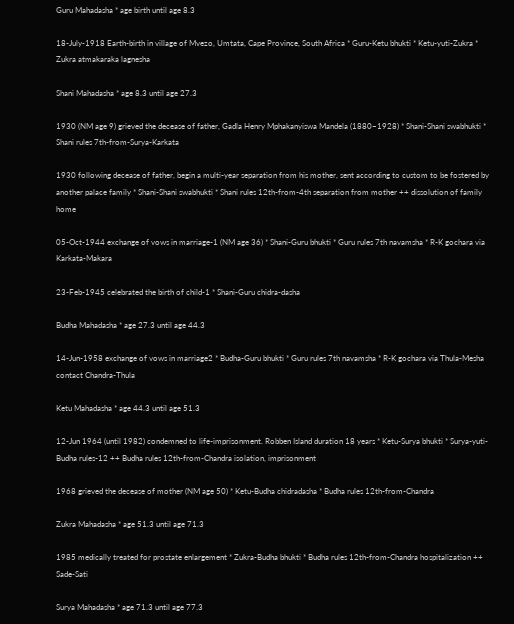Guru Mahadasha * age birth until age 8.3

18-July-1918 Earth-birth in village of Mvezo, Umtata, Cape Province, South Africa * Guru-Ketu bhukti * Ketu-yuti-Zukra * Zukra atmakaraka lagnesha

Shani Mahadasha * age 8.3 until age 27.3

1930 (NM age 9) grieved the decease of father, Gadla Henry Mphakanyiswa Mandela (1880–1928) * Shani-Shani swabhukti * Shani rules 7th-from-Surya-Karkata

1930 following decease of father, begin a multi-year separation from his mother, sent according to custom to be fostered by another palace family * Shani-Shani swabhukti * Shani rules 12th-from-4th separation from mother ++ dissolution of family home

05-Oct-1944 exchange of vows in marriage-1 (NM age 36) * Shani-Guru bhukti * Guru rules 7th navamsha * R-K gochara via Karkata-Makara

23-Feb-1945 celebrated the birth of child-1 * Shani-Guru chidra-dasha

Budha Mahadasha * age 27.3 until age 44.3

14-Jun-1958 exchange of vows in marriage2 * Budha-Guru bhukti * Guru rules 7th navamsha * R-K gochara via Thula-Mesha contact Chandra-Thula

Ketu Mahadasha * age 44.3 until age 51.3

12-Jun 1964 (until 1982) condemned to life-imprisonment. Robben Island duration 18 years * Ketu-Surya bhukti * Surya-yuti-Budha rules-12 ++ Budha rules 12th-from-Chandra isolation, imprisonment

1968 grieved the decease of mother (NM age 50) * Ketu-Budha chidradasha * Budha rules 12th-from-Chandra

Zukra Mahadasha * age 51.3 until age 71.3

1985 medically treated for prostate enlargement * Zukra-Budha bhukti * Budha rules 12th-from-Chandra hospitalization ++ Sade-Sati

Surya Mahadasha * age 71.3 until age 77.3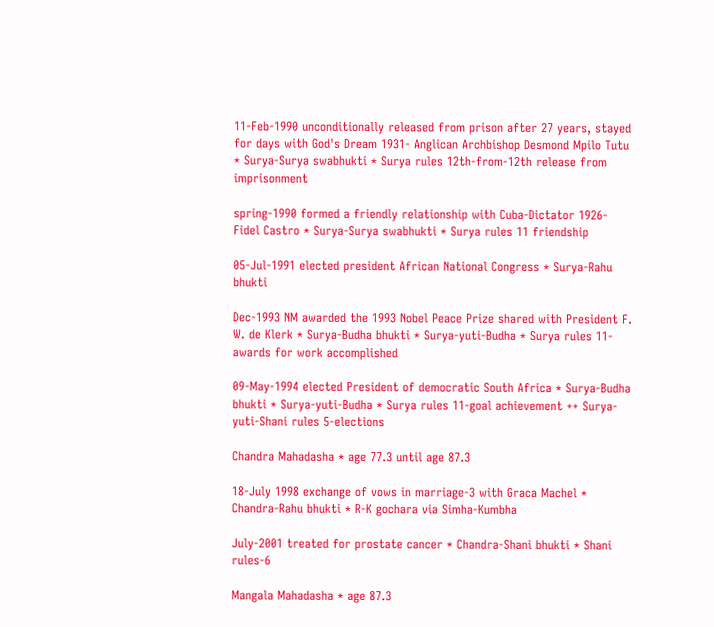11-Feb-1990 unconditionally released from prison after 27 years, stayed for days with God's Dream 1931- Anglican Archbishop Desmond Mpilo Tutu * Surya-Surya swabhukti * Surya rules 12th-from-12th release from imprisonment

spring-1990 formed a friendly relationship with Cuba-Dictator 1926- Fidel Castro * Surya-Surya swabhukti * Surya rules 11 friendship

05-Jul-1991 elected president African National Congress * Surya-Rahu bhukti

Dec-1993 NM awarded the 1993 Nobel Peace Prize shared with President F. W. de Klerk * Surya-Budha bhukti * Surya-yuti-Budha * Surya rules 11-awards for work accomplished

09-May-1994 elected President of democratic South Africa * Surya-Budha bhukti * Surya-yuti-Budha * Surya rules 11-goal achievement ++ Surya-yuti-Shani rules 5-elections

Chandra Mahadasha * age 77.3 until age 87.3

18-July 1998 exchange of vows in marriage-3 with Graca Machel * Chandra-Rahu bhukti * R-K gochara via Simha-Kumbha

July-2001 treated for prostate cancer * Chandra-Shani bhukti * Shani rules-6

Mangala Mahadasha * age 87.3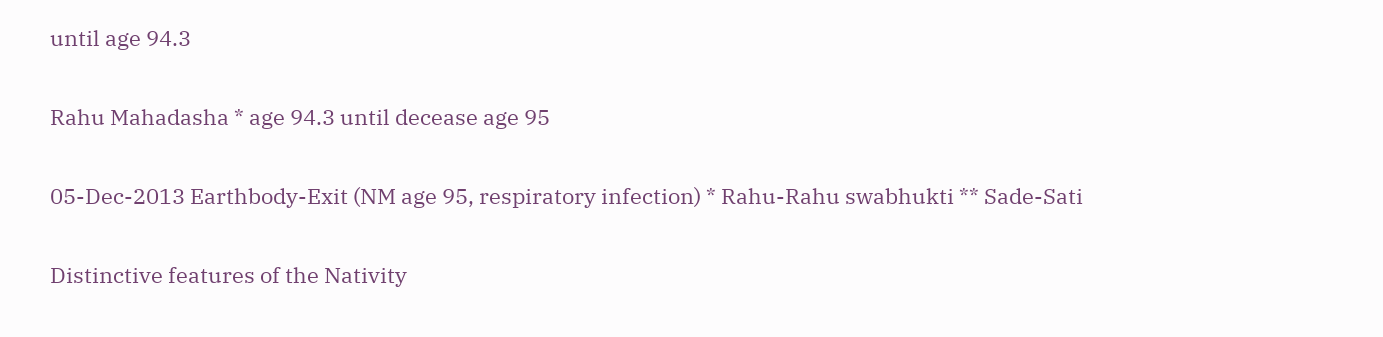until age 94.3

Rahu Mahadasha * age 94.3 until decease age 95

05-Dec-2013 Earthbody-Exit (NM age 95, respiratory infection) * Rahu-Rahu swabhukti ** Sade-Sati

Distinctive features of the Nativity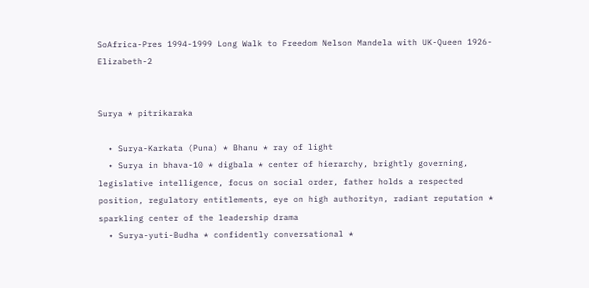SoAfrica-Pres 1994-1999 Long Walk to Freedom Nelson Mandela with UK-Queen 1926- Elizabeth-2


Surya * pitrikaraka

  • Surya-Karkata (Puna) * Bhanu * ray of light
  • Surya in bhava-10 * digbala * center of hierarchy, brightly governing, legislative intelligence, focus on social order, father holds a respected position, regulatory entitlements, eye on high authorityn, radiant reputation * sparkling center of the leadership drama
  • Surya-yuti-Budha * confidently conversational *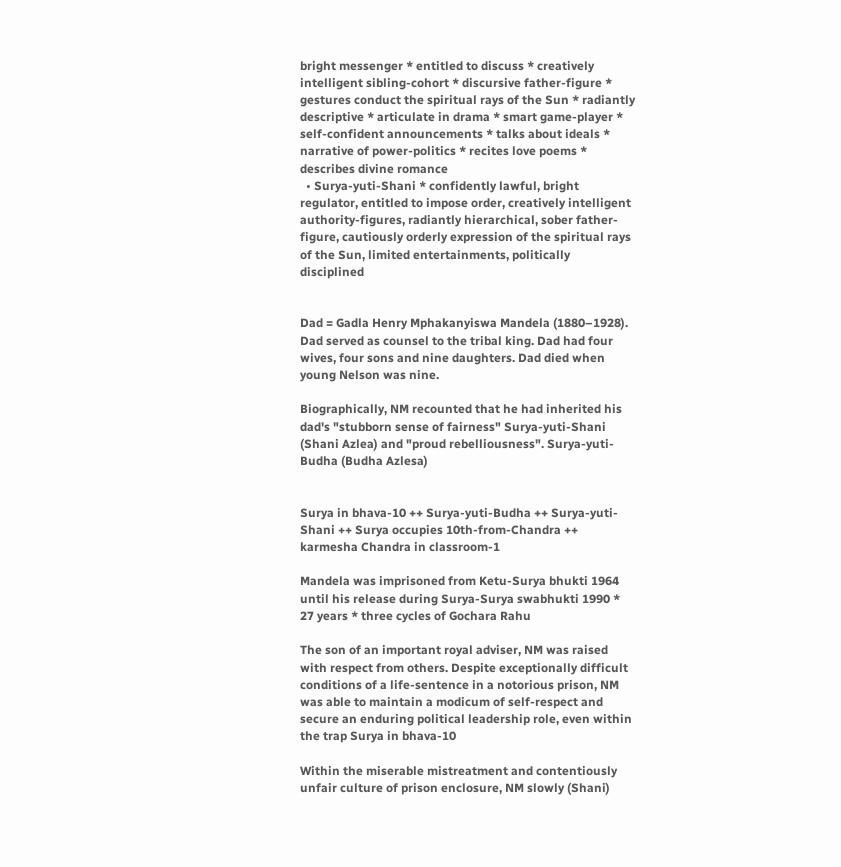bright messenger * entitled to discuss * creatively intelligent sibling-cohort * discursive father-figure * gestures conduct the spiritual rays of the Sun * radiantly descriptive * articulate in drama * smart game-player * self-confident announcements * talks about ideals * narrative of power-politics * recites love poems * describes divine romance
  • Surya-yuti-Shani * confidently lawful, bright regulator, entitled to impose order, creatively intelligent authority-figures, radiantly hierarchical, sober father-figure, cautiously orderly expression of the spiritual rays of the Sun, limited entertainments, politically disciplined


Dad = Gadla Henry Mphakanyiswa Mandela (1880–1928). Dad served as counsel to the tribal king. Dad had four wives, four sons and nine daughters. Dad died when young Nelson was nine.

Biographically, NM recounted that he had inherited his dad's "stubborn sense of fairness" Surya-yuti-Shani (Shani Azlea) and "proud rebelliousness". Surya-yuti-Budha (Budha Azlesa)


Surya in bhava-10 ++ Surya-yuti-Budha ++ Surya-yuti-Shani ++ Surya occupies 10th-from-Chandra ++ karmesha Chandra in classroom-1

Mandela was imprisoned from Ketu-Surya bhukti 1964 until his release during Surya-Surya swabhukti 1990 * 27 years * three cycles of Gochara Rahu

The son of an important royal adviser, NM was raised with respect from others. Despite exceptionally difficult conditions of a life-sentence in a notorious prison, NM was able to maintain a modicum of self-respect and secure an enduring political leadership role, even within the trap Surya in bhava-10

Within the miserable mistreatment and contentiously unfair culture of prison enclosure, NM slowly (Shani)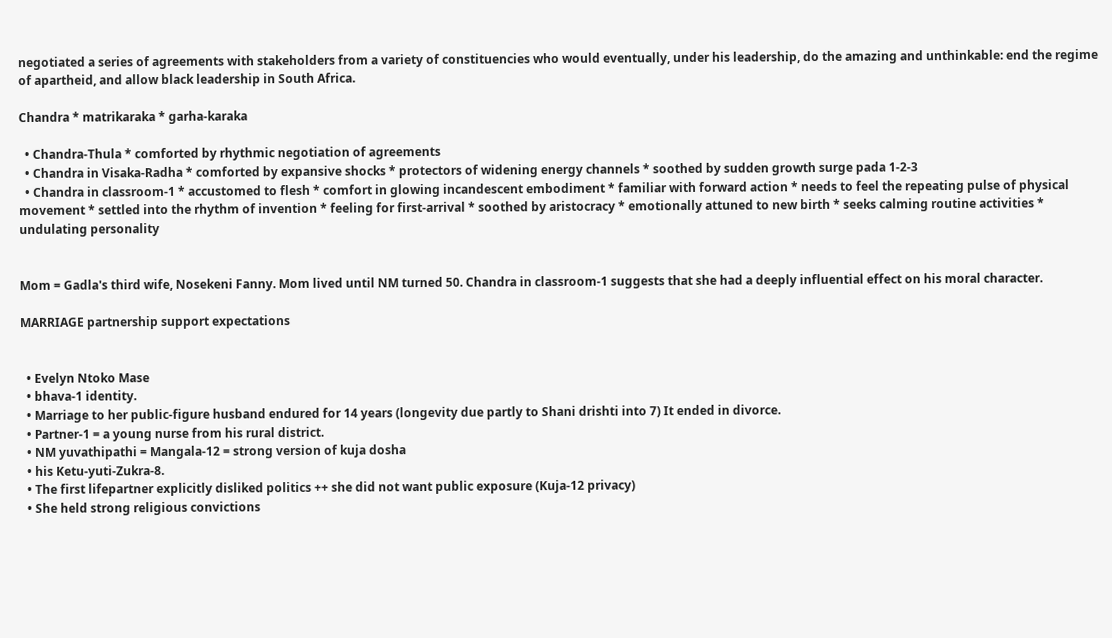negotiated a series of agreements with stakeholders from a variety of constituencies who would eventually, under his leadership, do the amazing and unthinkable: end the regime of apartheid, and allow black leadership in South Africa.

Chandra * matrikaraka * garha-karaka

  • Chandra-Thula * comforted by rhythmic negotiation of agreements
  • Chandra in Visaka-Radha * comforted by expansive shocks * protectors of widening energy channels * soothed by sudden growth surge pada 1-2-3
  • Chandra in classroom-1 * accustomed to flesh * comfort in glowing incandescent embodiment * familiar with forward action * needs to feel the repeating pulse of physical movement * settled into the rhythm of invention * feeling for first-arrival * soothed by aristocracy * emotionally attuned to new birth * seeks calming routine activities * undulating personality


Mom = Gadla's third wife, Nosekeni Fanny. Mom lived until NM turned 50. Chandra in classroom-1 suggests that she had a deeply influential effect on his moral character.

MARRIAGE partnership support expectations


  • Evelyn Ntoko Mase
  • bhava-1 identity.
  • Marriage to her public-figure husband endured for 14 years (longevity due partly to Shani drishti into 7) It ended in divorce.
  • Partner-1 = a young nurse from his rural district.
  • NM yuvathipathi = Mangala-12 = strong version of kuja dosha
  • his Ketu-yuti-Zukra-8.
  • The first lifepartner explicitly disliked politics ++ she did not want public exposure (Kuja-12 privacy)
  • She held strong religious convictions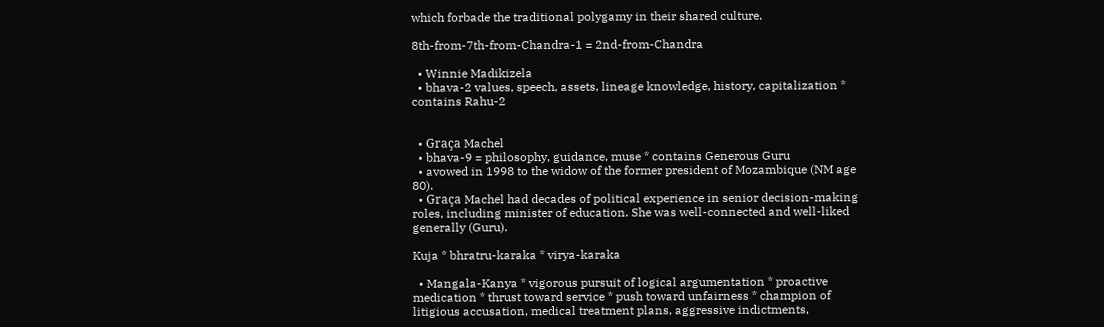which forbade the traditional polygamy in their shared culture.

8th-from-7th-from-Chandra-1 = 2nd-from-Chandra

  • Winnie Madikizela
  • bhava-2 values, speech, assets, lineage knowledge, history, capitalization * contains Rahu-2


  • Graça Machel
  • bhava-9 = philosophy, guidance, muse * contains Generous Guru
  • avowed in 1998 to the widow of the former president of Mozambique (NM age 80).
  • Graça Machel had decades of political experience in senior decision-making roles, including minister of education. She was well-connected and well-liked generally (Guru).

Kuja * bhratru-karaka * virya-karaka

  • Mangala-Kanya * vigorous pursuit of logical argumentation * proactive medication * thrust toward service * push toward unfairness * champion of litigious accusation, medical treatment plans, aggressive indictments,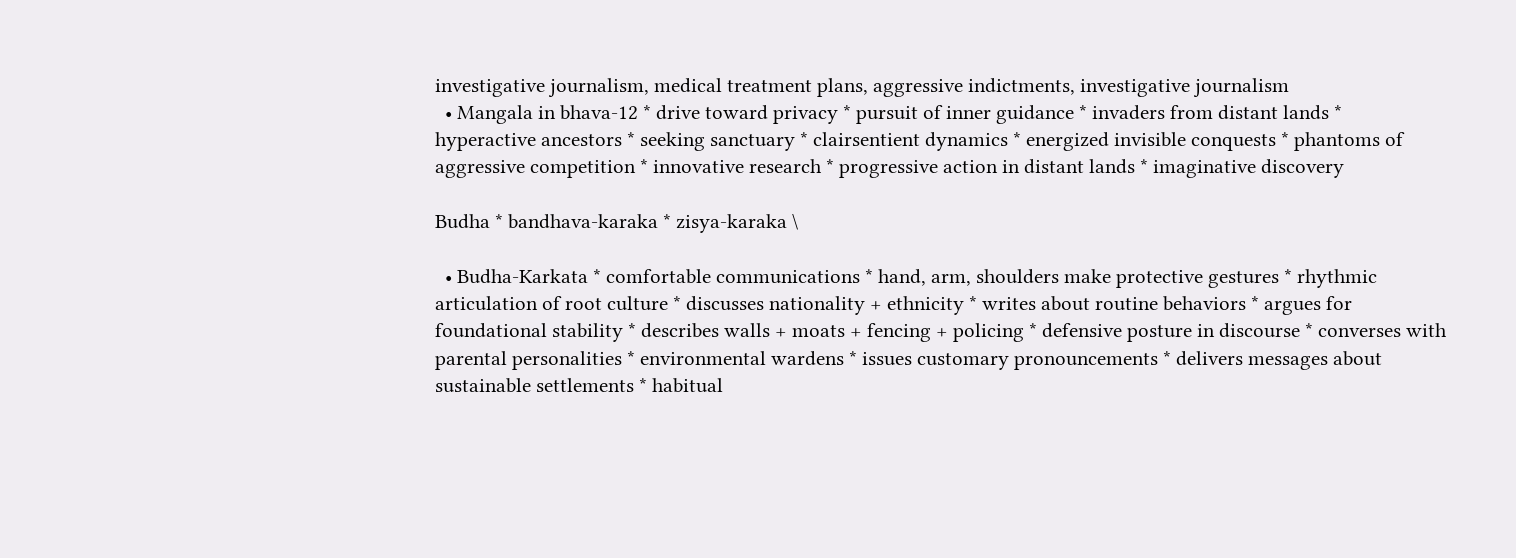investigative journalism, medical treatment plans, aggressive indictments, investigative journalism
  • Mangala in bhava-12 * drive toward privacy * pursuit of inner guidance * invaders from distant lands * hyperactive ancestors * seeking sanctuary * clairsentient dynamics * energized invisible conquests * phantoms of aggressive competition * innovative research * progressive action in distant lands * imaginative discovery

Budha * bandhava-karaka * zisya-karaka \

  • Budha-Karkata * comfortable communications * hand, arm, shoulders make protective gestures * rhythmic articulation of root culture * discusses nationality + ethnicity * writes about routine behaviors * argues for foundational stability * describes walls + moats + fencing + policing * defensive posture in discourse * converses with parental personalities * environmental wardens * issues customary pronouncements * delivers messages about sustainable settlements * habitual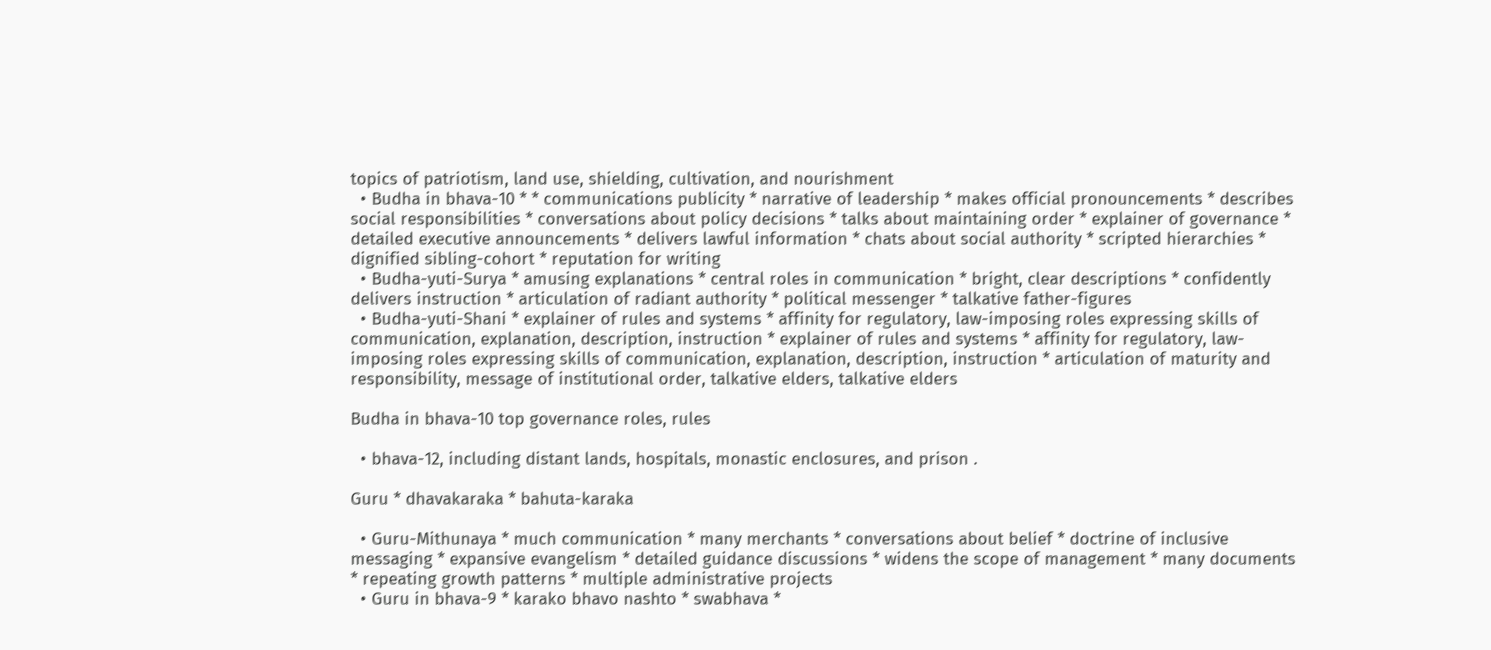topics of patriotism, land use, shielding, cultivation, and nourishment
  • Budha in bhava-10 * * communications publicity * narrative of leadership * makes official pronouncements * describes social responsibilities * conversations about policy decisions * talks about maintaining order * explainer of governance * detailed executive announcements * delivers lawful information * chats about social authority * scripted hierarchies * dignified sibling-cohort * reputation for writing
  • Budha-yuti-Surya * amusing explanations * central roles in communication * bright, clear descriptions * confidently delivers instruction * articulation of radiant authority * political messenger * talkative father-figures
  • Budha-yuti-Shani * explainer of rules and systems * affinity for regulatory, law-imposing roles expressing skills of communication, explanation, description, instruction * explainer of rules and systems * affinity for regulatory, law-imposing roles expressing skills of communication, explanation, description, instruction * articulation of maturity and responsibility, message of institutional order, talkative elders, talkative elders

Budha in bhava-10 top governance roles, rules

  • bhava-12, including distant lands, hospitals, monastic enclosures, and prison .

Guru * dhavakaraka * bahuta-karaka

  • Guru-Mithunaya * much communication * many merchants * conversations about belief * doctrine of inclusive messaging * expansive evangelism * detailed guidance discussions * widens the scope of management * many documents * repeating growth patterns * multiple administrative projects
  • Guru in bhava-9 * karako bhavo nashto * swabhava *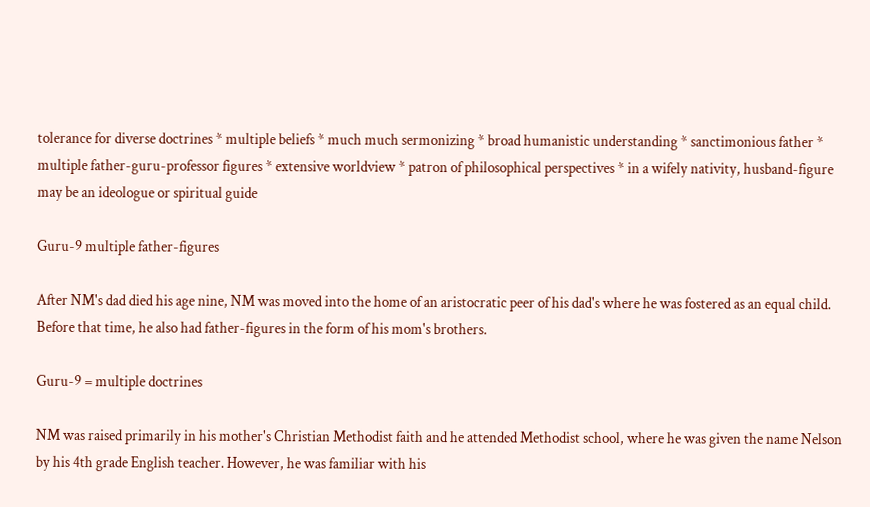tolerance for diverse doctrines * multiple beliefs * much much sermonizing * broad humanistic understanding * sanctimonious father * multiple father-guru-professor figures * extensive worldview * patron of philosophical perspectives * in a wifely nativity, husband-figure may be an ideologue or spiritual guide

Guru-9 multiple father-figures

After NM's dad died his age nine, NM was moved into the home of an aristocratic peer of his dad's where he was fostered as an equal child. Before that time, he also had father-figures in the form of his mom's brothers.

Guru-9 = multiple doctrines

NM was raised primarily in his mother's Christian Methodist faith and he attended Methodist school, where he was given the name Nelson by his 4th grade English teacher. However, he was familiar with his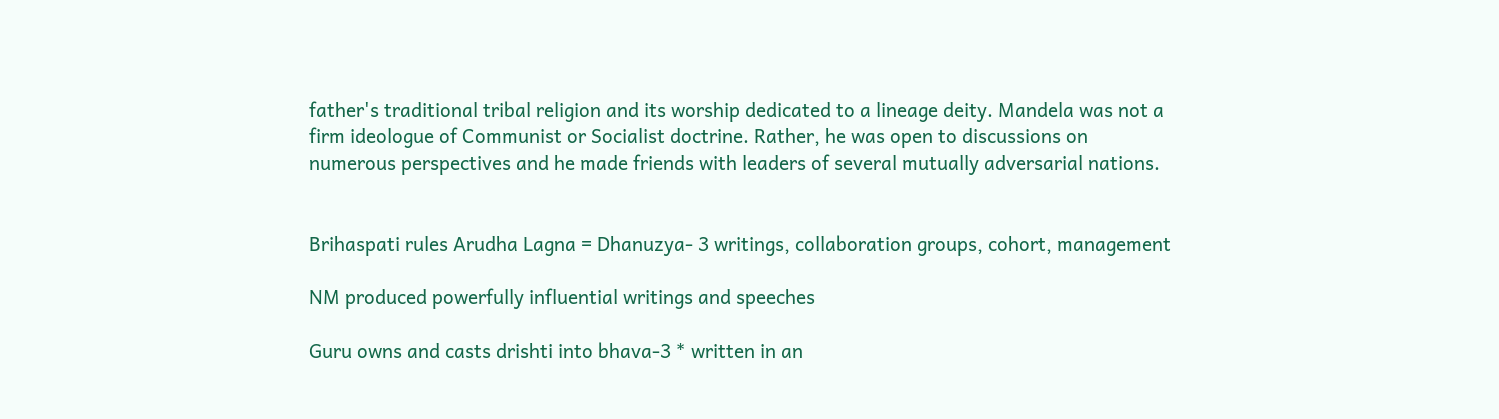father's traditional tribal religion and its worship dedicated to a lineage deity. Mandela was not a firm ideologue of Communist or Socialist doctrine. Rather, he was open to discussions on numerous perspectives and he made friends with leaders of several mutually adversarial nations.


Brihaspati rules Arudha Lagna = Dhanuzya- 3 writings, collaboration groups, cohort, management

NM produced powerfully influential writings and speeches

Guru owns and casts drishti into bhava-3 * written in an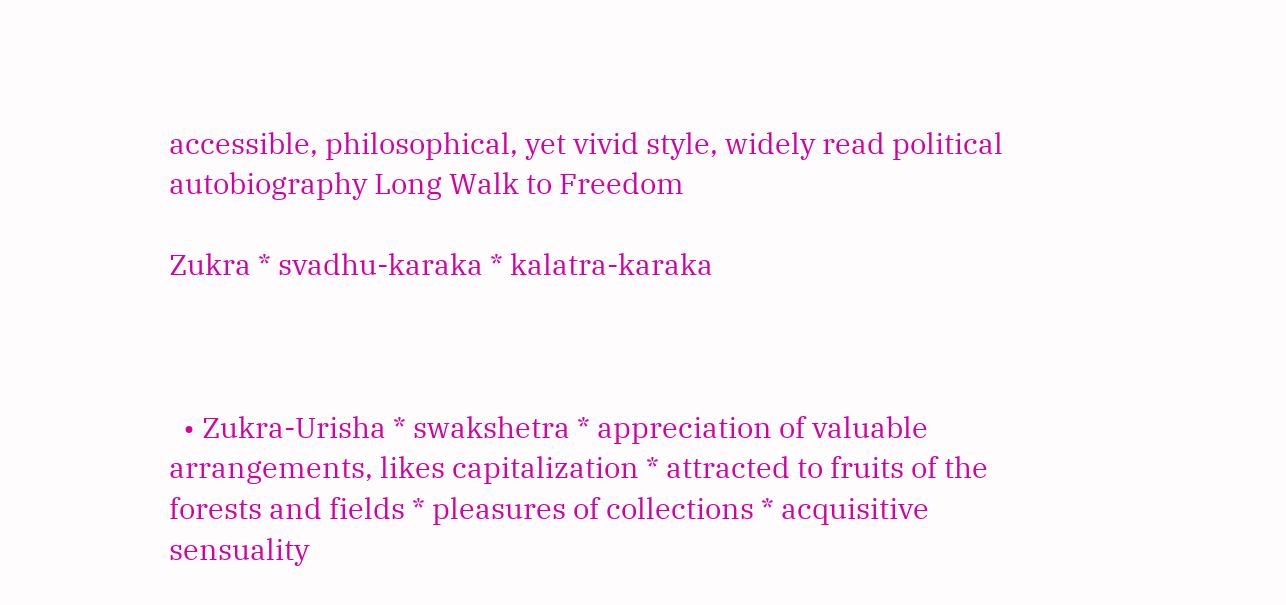accessible, philosophical, yet vivid style, widely read political autobiography Long Walk to Freedom

Zukra * svadhu-karaka * kalatra-karaka



  • Zukra-Urisha * swakshetra * appreciation of valuable arrangements, likes capitalization * attracted to fruits of the forests and fields * pleasures of collections * acquisitive sensuality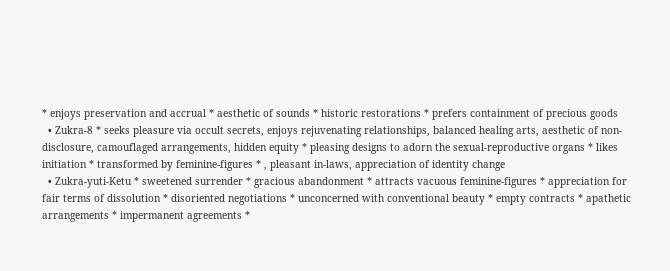* enjoys preservation and accrual * aesthetic of sounds * historic restorations * prefers containment of precious goods
  • Zukra-8 * seeks pleasure via occult secrets, enjoys rejuvenating relationships, balanced healing arts, aesthetic of non-disclosure, camouflaged arrangements, hidden equity * pleasing designs to adorn the sexual-reproductive organs * likes initiation * transformed by feminine-figures * , pleasant in-laws, appreciation of identity change
  • Zukra-yuti-Ketu * sweetened surrender * gracious abandonment * attracts vacuous feminine-figures * appreciation for fair terms of dissolution * disoriented negotiations * unconcerned with conventional beauty * empty contracts * apathetic arrangements * impermanent agreements *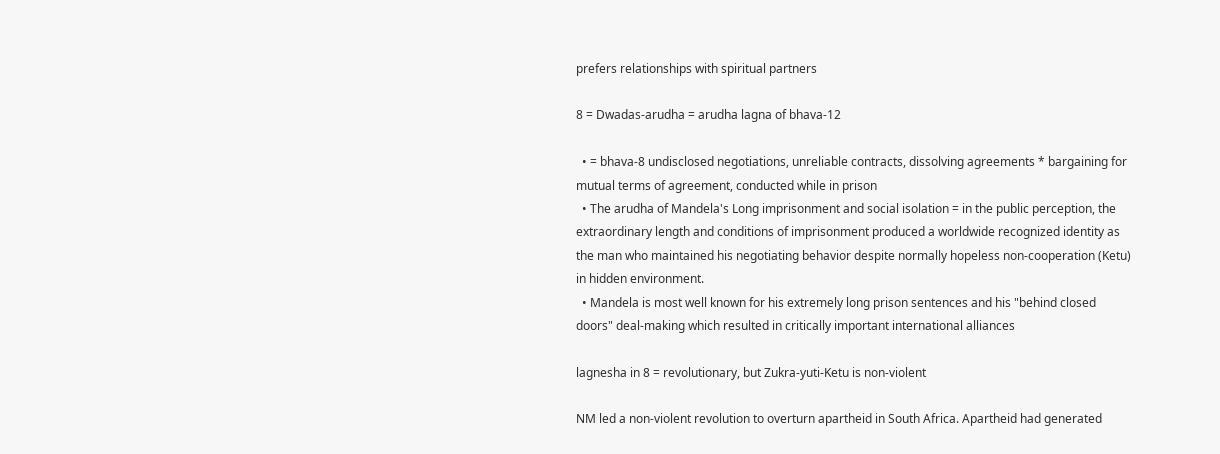prefers relationships with spiritual partners

8 = Dwadas-arudha = arudha lagna of bhava-12

  • = bhava-8 undisclosed negotiations, unreliable contracts, dissolving agreements * bargaining for mutual terms of agreement, conducted while in prison
  • The arudha of Mandela's Long imprisonment and social isolation = in the public perception, the extraordinary length and conditions of imprisonment produced a worldwide recognized identity as the man who maintained his negotiating behavior despite normally hopeless non-cooperation (Ketu) in hidden environment.
  • Mandela is most well known for his extremely long prison sentences and his "behind closed doors" deal-making which resulted in critically important international alliances

lagnesha in 8 = revolutionary, but Zukra-yuti-Ketu is non-violent

NM led a non-violent revolution to overturn apartheid in South Africa. Apartheid had generated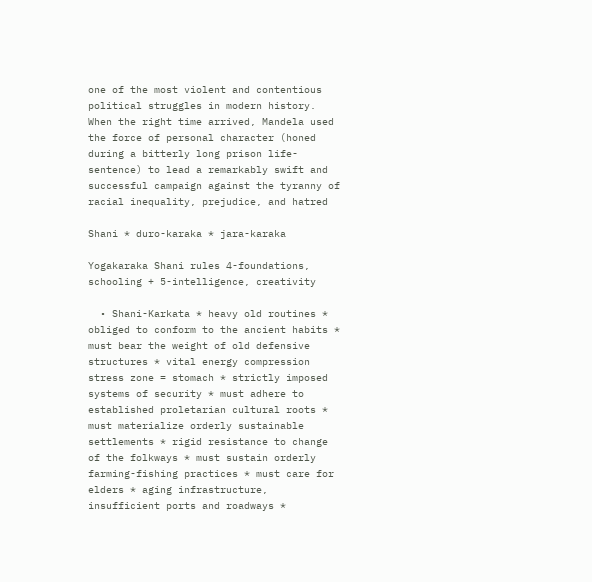one of the most violent and contentious political struggles in modern history. When the right time arrived, Mandela used the force of personal character (honed during a bitterly long prison life-sentence) to lead a remarkably swift and successful campaign against the tyranny of racial inequality, prejudice, and hatred

Shani * duro-karaka * jara-karaka

Yogakaraka Shani rules 4-foundations, schooling + 5-intelligence, creativity

  • Shani-Karkata * heavy old routines * obliged to conform to the ancient habits * must bear the weight of old defensive structures * vital energy compression stress zone = stomach * strictly imposed systems of security * must adhere to established proletarian cultural roots * must materialize orderly sustainable settlements * rigid resistance to change of the folkways * must sustain orderly farming-fishing practices * must care for elders * aging infrastructure, insufficient ports and roadways *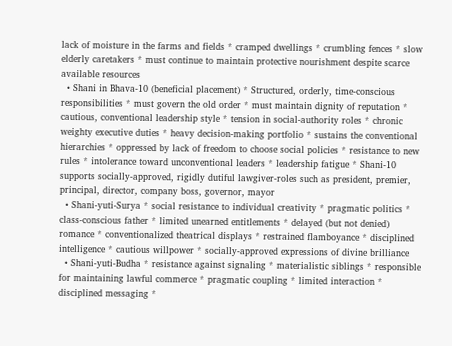lack of moisture in the farms and fields * cramped dwellings * crumbling fences * slow elderly caretakers * must continue to maintain protective nourishment despite scarce available resources
  • Shani in Bhava-10 (beneficial placement) * Structured, orderly, time-conscious responsibilities * must govern the old order * must maintain dignity of reputation * cautious, conventional leadership style * tension in social-authority roles * chronic weighty executive duties * heavy decision-making portfolio * sustains the conventional hierarchies * oppressed by lack of freedom to choose social policies * resistance to new rules * intolerance toward unconventional leaders * leadership fatigue * Shani-10 supports socially-approved, rigidly dutiful lawgiver-roles such as president, premier, principal, director, company boss, governor, mayor
  • Shani-yuti-Surya * social resistance to individual creativity * pragmatic politics * class-conscious father * limited unearned entitlements * delayed (but not denied) romance * conventionalized theatrical displays * restrained flamboyance * disciplined intelligence * cautious willpower * socially-approved expressions of divine brilliance
  • Shani-yuti-Budha * resistance against signaling * materialistic siblings * responsible for maintaining lawful commerce * pragmatic coupling * limited interaction * disciplined messaging *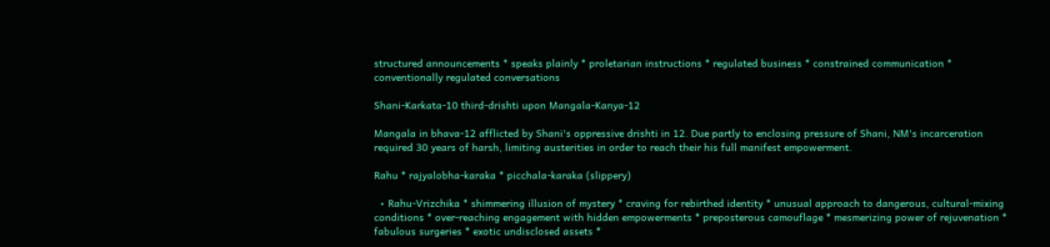structured announcements * speaks plainly * proletarian instructions * regulated business * constrained communication * conventionally regulated conversations

Shani-Karkata-10 third-drishti upon Mangala-Kanya-12

Mangala in bhava-12 afflicted by Shani's oppressive drishti in 12. Due partly to enclosing pressure of Shani, NM's incarceration required 30 years of harsh, limiting austerities in order to reach their his full manifest empowerment.

Rahu * rajyalobha-karaka * picchala-karaka (slippery)

  • Rahu-Vrizchika * shimmering illusion of mystery * craving for rebirthed identity * unusual approach to dangerous, cultural-mixing conditions * over-reaching engagement with hidden empowerments * preposterous camouflage * mesmerizing power of rejuvenation * fabulous surgeries * exotic undisclosed assets *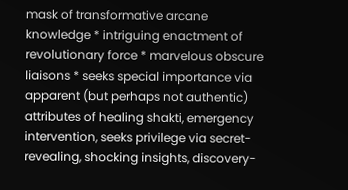mask of transformative arcane knowledge * intriguing enactment of revolutionary force * marvelous obscure liaisons * seeks special importance via apparent (but perhaps not authentic) attributes of healing shakti, emergency intervention, seeks privilege via secret-revealing, shocking insights, discovery-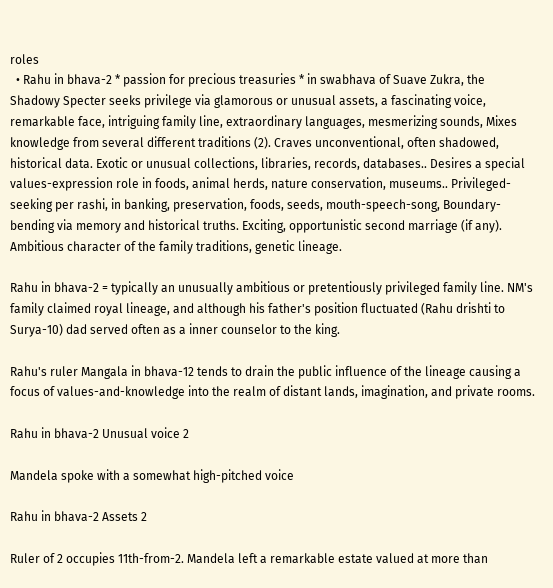roles
  • Rahu in bhava-2 * passion for precious treasuries * in swabhava of Suave Zukra, the Shadowy Specter seeks privilege via glamorous or unusual assets, a fascinating voice, remarkable face, intriguing family line, extraordinary languages, mesmerizing sounds, Mixes knowledge from several different traditions (2). Craves unconventional, often shadowed, historical data. Exotic or unusual collections, libraries, records, databases.. Desires a special values-expression role in foods, animal herds, nature conservation, museums.. Privileged-seeking per rashi, in banking, preservation, foods, seeds, mouth-speech-song, Boundary-bending via memory and historical truths. Exciting, opportunistic second marriage (if any). Ambitious character of the family traditions, genetic lineage.

Rahu in bhava-2 = typically an unusually ambitious or pretentiously privileged family line. NM's family claimed royal lineage, and although his father's position fluctuated (Rahu drishti to Surya-10) dad served often as a inner counselor to the king.

Rahu's ruler Mangala in bhava-12 tends to drain the public influence of the lineage causing a focus of values-and-knowledge into the realm of distant lands, imagination, and private rooms.

Rahu in bhava-2 Unusual voice 2

Mandela spoke with a somewhat high-pitched voice

Rahu in bhava-2 Assets 2

Ruler of 2 occupies 11th-from-2. Mandela left a remarkable estate valued at more than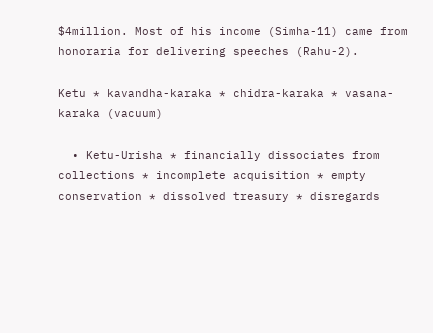$4million. Most of his income (Simha-11) came from honoraria for delivering speeches (Rahu-2).

Ketu * kavandha-karaka * chidra-karaka * vasana-karaka (vacuum)

  • Ketu-Urisha * financially dissociates from collections * incomplete acquisition * empty conservation * dissolved treasury * disregards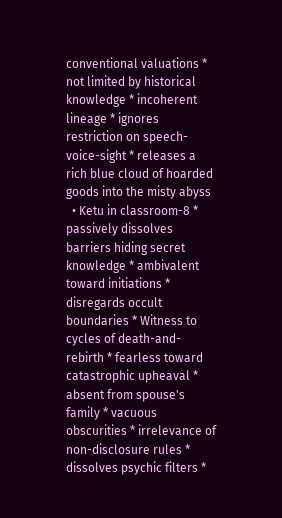conventional valuations * not limited by historical knowledge * incoherent lineage * ignores restriction on speech-voice-sight * releases a rich blue cloud of hoarded goods into the misty abyss
  • Ketu in classroom-8 * passively dissolves barriers hiding secret knowledge * ambivalent toward initiations * disregards occult boundaries * Witness to cycles of death-and-rebirth * fearless toward catastrophic upheaval * absent from spouse's family * vacuous obscurities * irrelevance of non-disclosure rules * dissolves psychic filters *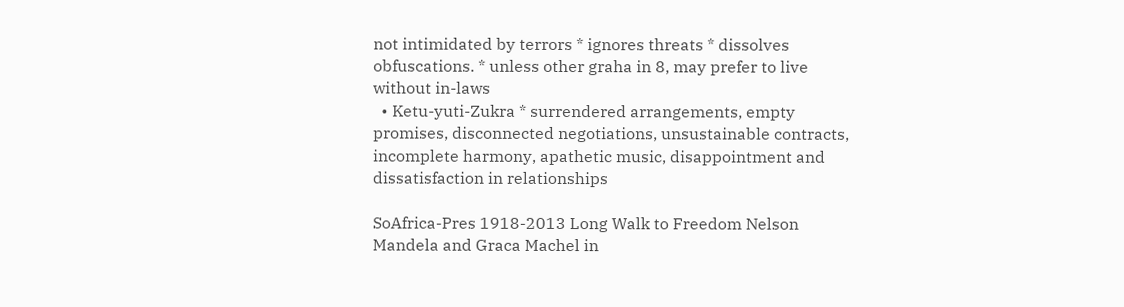not intimidated by terrors * ignores threats * dissolves obfuscations. * unless other graha in 8, may prefer to live without in-laws
  • Ketu-yuti-Zukra * surrendered arrangements, empty promises, disconnected negotiations, unsustainable contracts, incomplete harmony, apathetic music, disappointment and dissatisfaction in relationships

SoAfrica-Pres 1918-2013 Long Walk to Freedom Nelson Mandela and Graca Machel in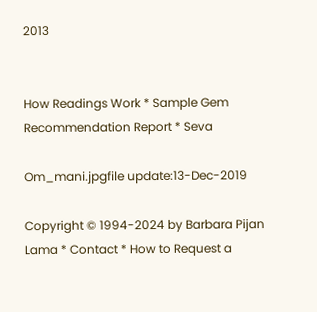2013


How Readings Work * Sample Gem Recommendation Report * Seva

Om_mani.jpgfile update:13-Dec-2019

Copyright © 1994-2024 by Barbara Pijan Lama * Contact * How to Request a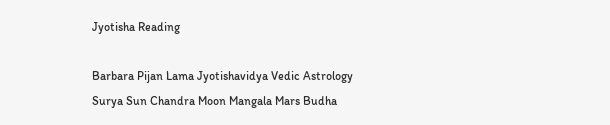Jyotisha Reading

Barbara Pijan Lama Jyotishavidya Vedic Astrology Surya Sun Chandra Moon Mangala Mars Budha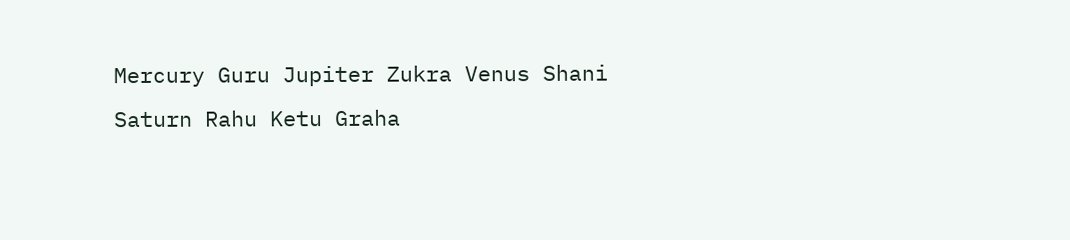Mercury Guru Jupiter Zukra Venus Shani Saturn Rahu Ketu Graha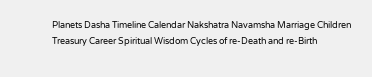Planets Dasha Timeline Calendar Nakshatra Navamsha Marriage Children Treasury Career Spiritual Wisdom Cycles of re-Death and re-Birth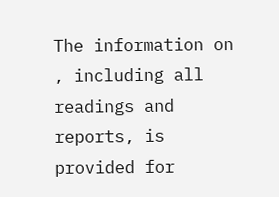The information on , including all readings and reports, is provided for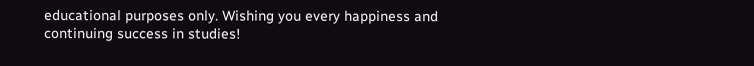educational purposes only. Wishing you every happiness and continuing success in studies!